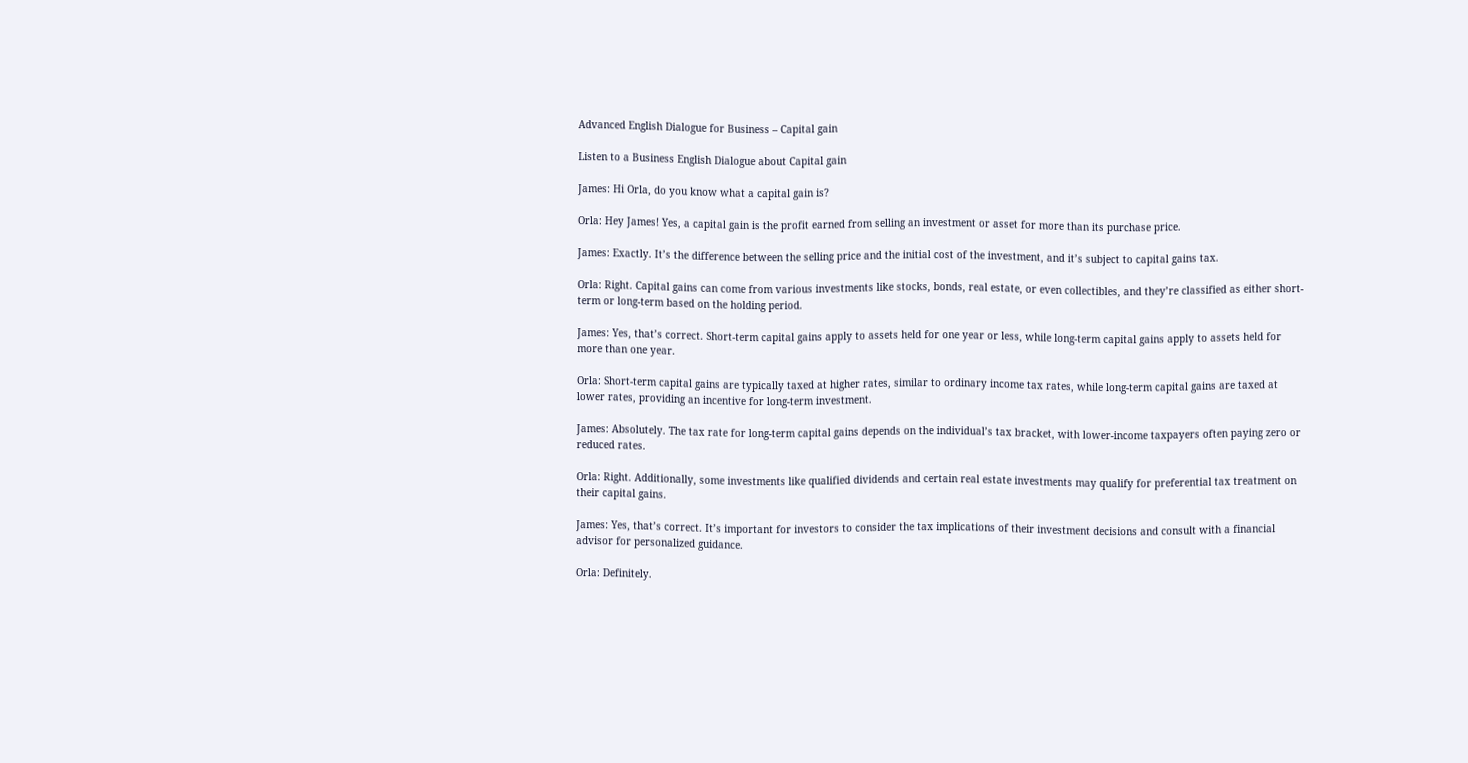Advanced English Dialogue for Business – Capital gain

Listen to a Business English Dialogue about Capital gain

James: Hi Orla, do you know what a capital gain is?

Orla: Hey James! Yes, a capital gain is the profit earned from selling an investment or asset for more than its purchase price.

James: Exactly. It’s the difference between the selling price and the initial cost of the investment, and it’s subject to capital gains tax.

Orla: Right. Capital gains can come from various investments like stocks, bonds, real estate, or even collectibles, and they’re classified as either short-term or long-term based on the holding period.

James: Yes, that’s correct. Short-term capital gains apply to assets held for one year or less, while long-term capital gains apply to assets held for more than one year.

Orla: Short-term capital gains are typically taxed at higher rates, similar to ordinary income tax rates, while long-term capital gains are taxed at lower rates, providing an incentive for long-term investment.

James: Absolutely. The tax rate for long-term capital gains depends on the individual’s tax bracket, with lower-income taxpayers often paying zero or reduced rates.

Orla: Right. Additionally, some investments like qualified dividends and certain real estate investments may qualify for preferential tax treatment on their capital gains.

James: Yes, that’s correct. It’s important for investors to consider the tax implications of their investment decisions and consult with a financial advisor for personalized guidance.

Orla: Definitely.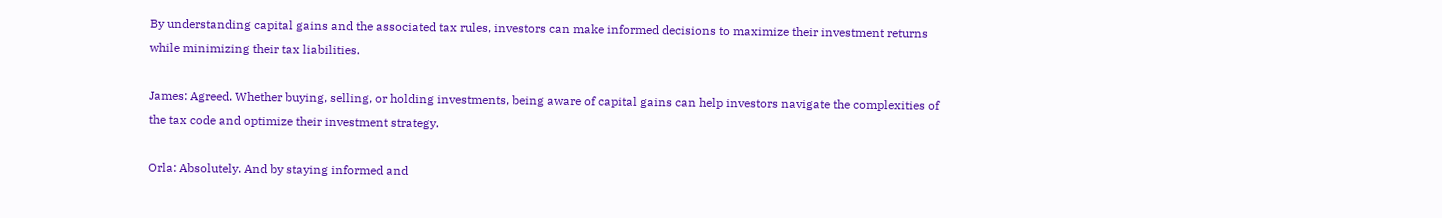By understanding capital gains and the associated tax rules, investors can make informed decisions to maximize their investment returns while minimizing their tax liabilities.

James: Agreed. Whether buying, selling, or holding investments, being aware of capital gains can help investors navigate the complexities of the tax code and optimize their investment strategy.

Orla: Absolutely. And by staying informed and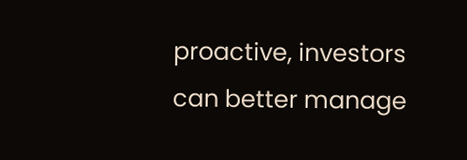proactive, investors can better manage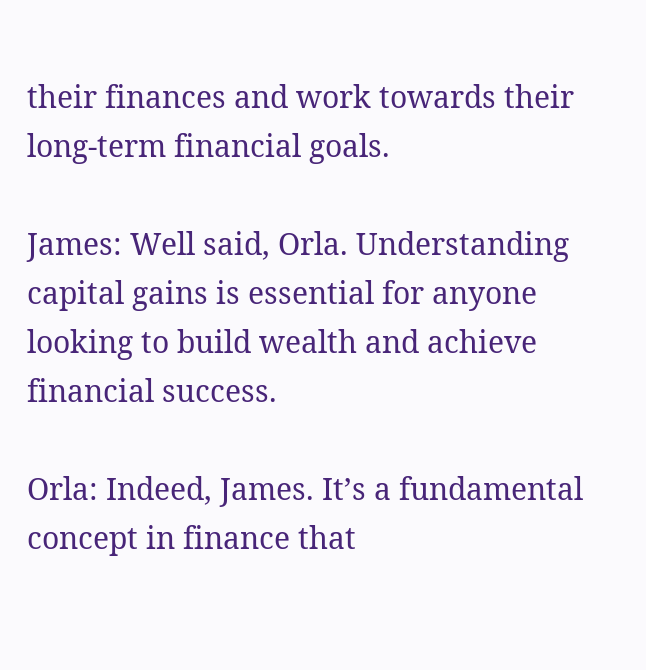their finances and work towards their long-term financial goals.

James: Well said, Orla. Understanding capital gains is essential for anyone looking to build wealth and achieve financial success.

Orla: Indeed, James. It’s a fundamental concept in finance that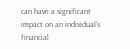can have a significant impact on an individual’s financial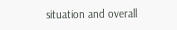situation and overall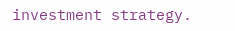investment strategy.